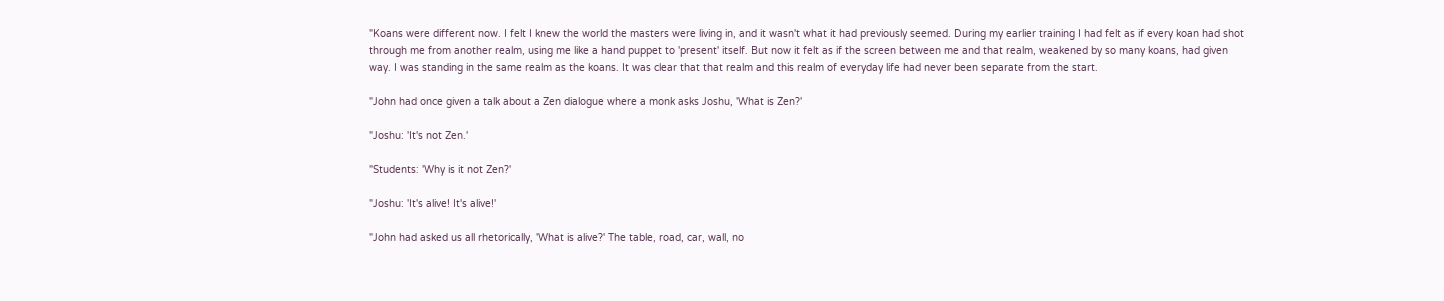"Koans were different now. I felt I knew the world the masters were living in, and it wasn't what it had previously seemed. During my earlier training I had felt as if every koan had shot through me from another realm, using me like a hand puppet to 'present' itself. But now it felt as if the screen between me and that realm, weakened by so many koans, had given way. I was standing in the same realm as the koans. It was clear that that realm and this realm of everyday life had never been separate from the start.

"John had once given a talk about a Zen dialogue where a monk asks Joshu, 'What is Zen?'

"Joshu: 'It's not Zen.'

"Students: 'Why is it not Zen?'

"Joshu: 'It's alive! It's alive!'

"John had asked us all rhetorically, 'What is alive?' The table, road, car, wall, no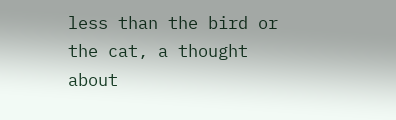less than the bird or the cat, a thought about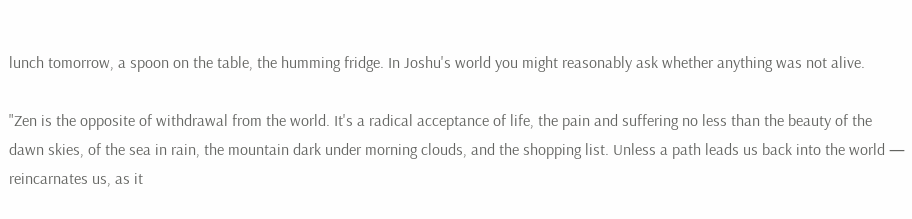lunch tomorrow, a spoon on the table, the humming fridge. In Joshu's world you might reasonably ask whether anything was not alive.

"Zen is the opposite of withdrawal from the world. It's a radical acceptance of life, the pain and suffering no less than the beauty of the dawn skies, of the sea in rain, the mountain dark under morning clouds, and the shopping list. Unless a path leads us back into the world — reincarnates us, as it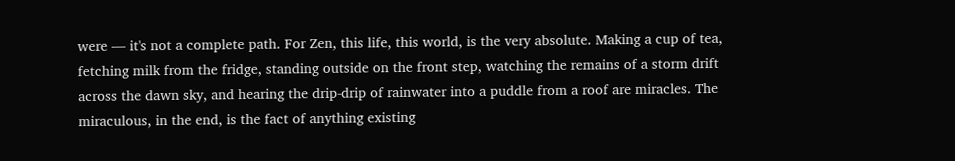were — it's not a complete path. For Zen, this life, this world, is the very absolute. Making a cup of tea, fetching milk from the fridge, standing outside on the front step, watching the remains of a storm drift across the dawn sky, and hearing the drip-drip of rainwater into a puddle from a roof are miracles. The miraculous, in the end, is the fact of anything existing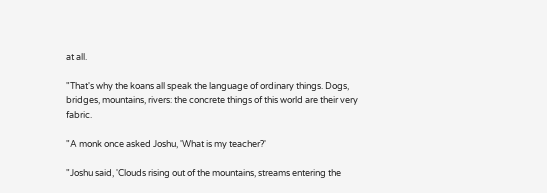at all.

"That's why the koans all speak the language of ordinary things. Dogs, bridges, mountains, rivers: the concrete things of this world are their very fabric.

"A monk once asked Joshu, 'What is my teacher?'

"Joshu said, 'Clouds rising out of the mountains, streams entering the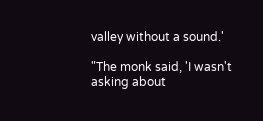valley without a sound.'

"The monk said, 'I wasn't asking about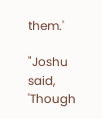them.'

"Joshu said, 'Though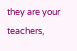they are your teachers,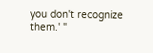you don't recognize them.' "